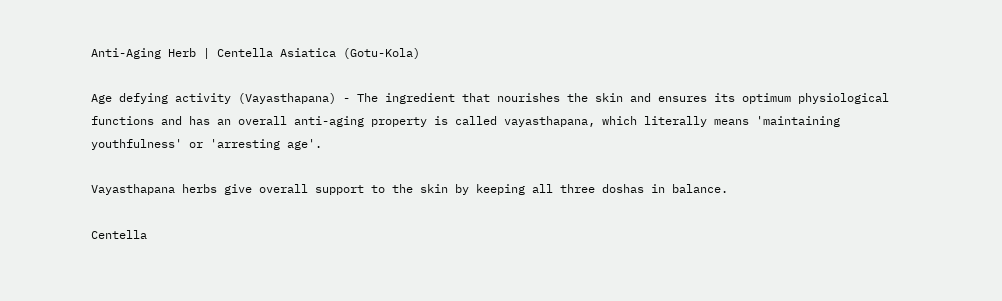Anti-Aging Herb | Centella Asiatica (Gotu-Kola)

Age defying activity (Vayasthapana) - The ingredient that nourishes the skin and ensures its optimum physiological functions and has an overall anti-aging property is called vayasthapana, which literally means 'maintaining youthfulness' or 'arresting age'.

Vayasthapana herbs give overall support to the skin by keeping all three doshas in balance.

Centella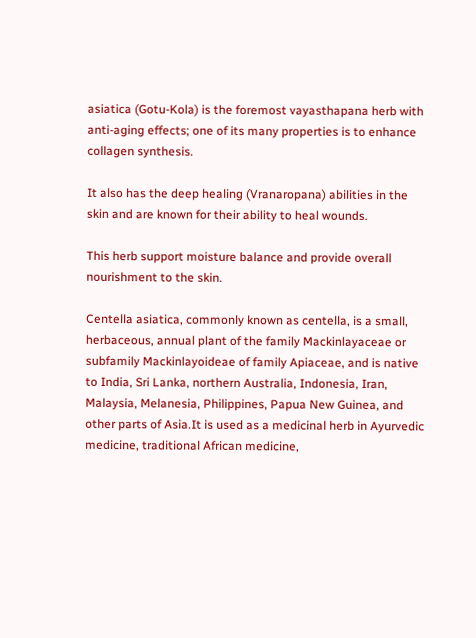asiatica (Gotu-Kola) is the foremost vayasthapana herb with anti-aging effects; one of its many properties is to enhance collagen synthesis.

It also has the deep healing (Vranaropana) abilities in the skin and are known for their ability to heal wounds.

This herb support moisture balance and provide overall nourishment to the skin.

Centella asiatica, commonly known as centella, is a small, herbaceous, annual plant of the family Mackinlayaceae or subfamily Mackinlayoideae of family Apiaceae, and is native to India, Sri Lanka, northern Australia, Indonesia, Iran, Malaysia, Melanesia, Philippines, Papua New Guinea, and other parts of Asia.It is used as a medicinal herb in Ayurvedic medicine, traditional African medicine,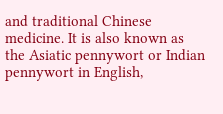and traditional Chinese medicine. It is also known as the Asiatic pennywort or Indian pennywort in English,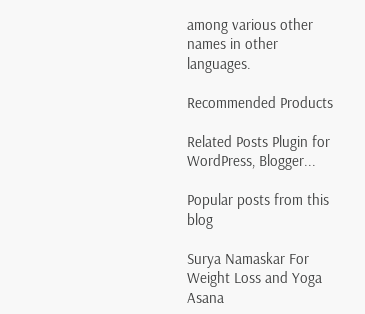among various other names in other languages.

Recommended Products

Related Posts Plugin for WordPress, Blogger...

Popular posts from this blog

Surya Namaskar For Weight Loss and Yoga Asana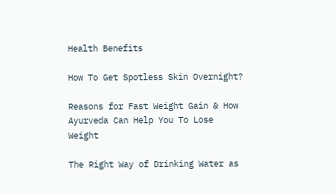Health Benefits

How To Get Spotless Skin Overnight?

Reasons for Fast Weight Gain & How Ayurveda Can Help You To Lose Weight

The Right Way of Drinking Water as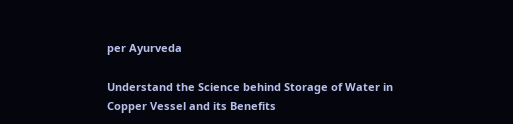per Ayurveda

Understand the Science behind Storage of Water in Copper Vessel and its Benefits